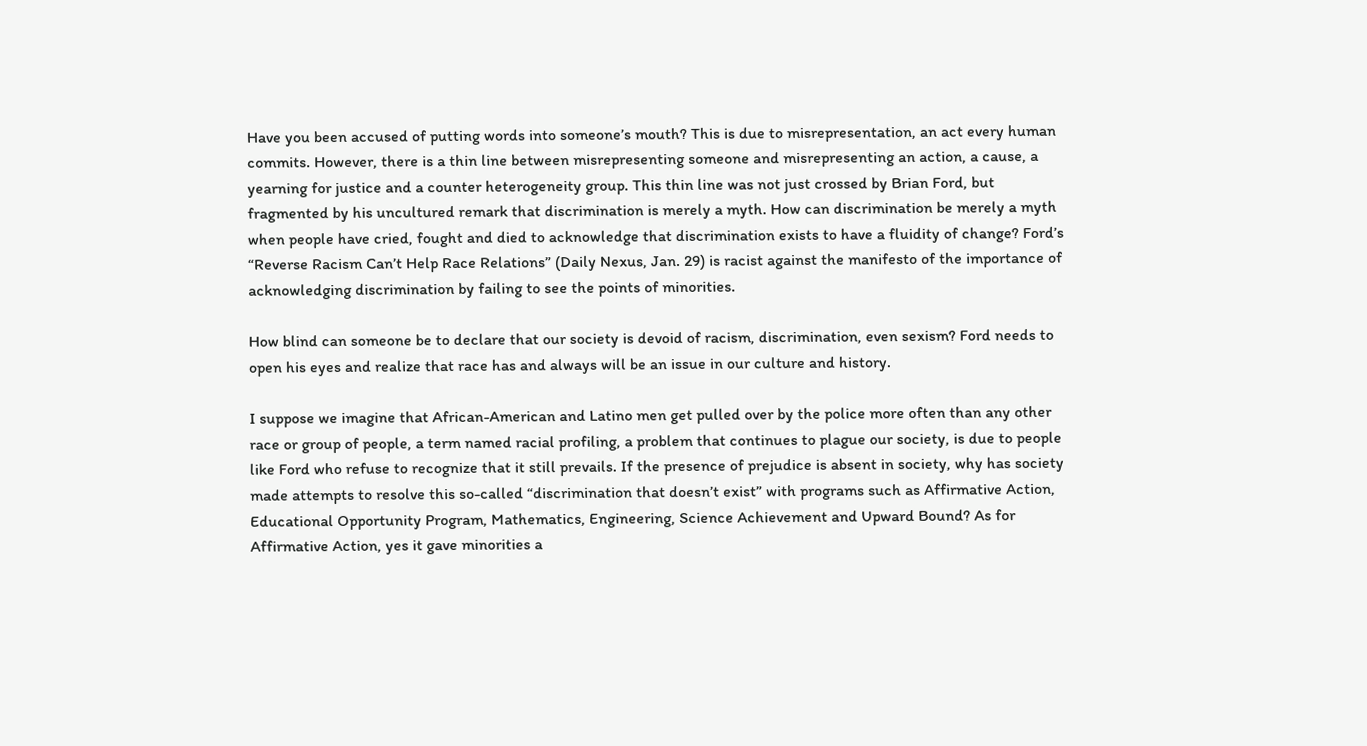Have you been accused of putting words into someone’s mouth? This is due to misrepresentation, an act every human commits. However, there is a thin line between misrepresenting someone and misrepresenting an action, a cause, a yearning for justice and a counter heterogeneity group. This thin line was not just crossed by Brian Ford, but fragmented by his uncultured remark that discrimination is merely a myth. How can discrimination be merely a myth when people have cried, fought and died to acknowledge that discrimination exists to have a fluidity of change? Ford’s “Reverse Racism Can’t Help Race Relations” (Daily Nexus, Jan. 29) is racist against the manifesto of the importance of acknowledging discrimination by failing to see the points of minorities.

How blind can someone be to declare that our society is devoid of racism, discrimination, even sexism? Ford needs to open his eyes and realize that race has and always will be an issue in our culture and history.

I suppose we imagine that African-American and Latino men get pulled over by the police more often than any other race or group of people, a term named racial profiling, a problem that continues to plague our society, is due to people like Ford who refuse to recognize that it still prevails. If the presence of prejudice is absent in society, why has society made attempts to resolve this so-called “discrimination that doesn’t exist” with programs such as Affirmative Action, Educational Opportunity Program, Mathematics, Engineering, Science Achievement and Upward Bound? As for Affirmative Action, yes it gave minorities a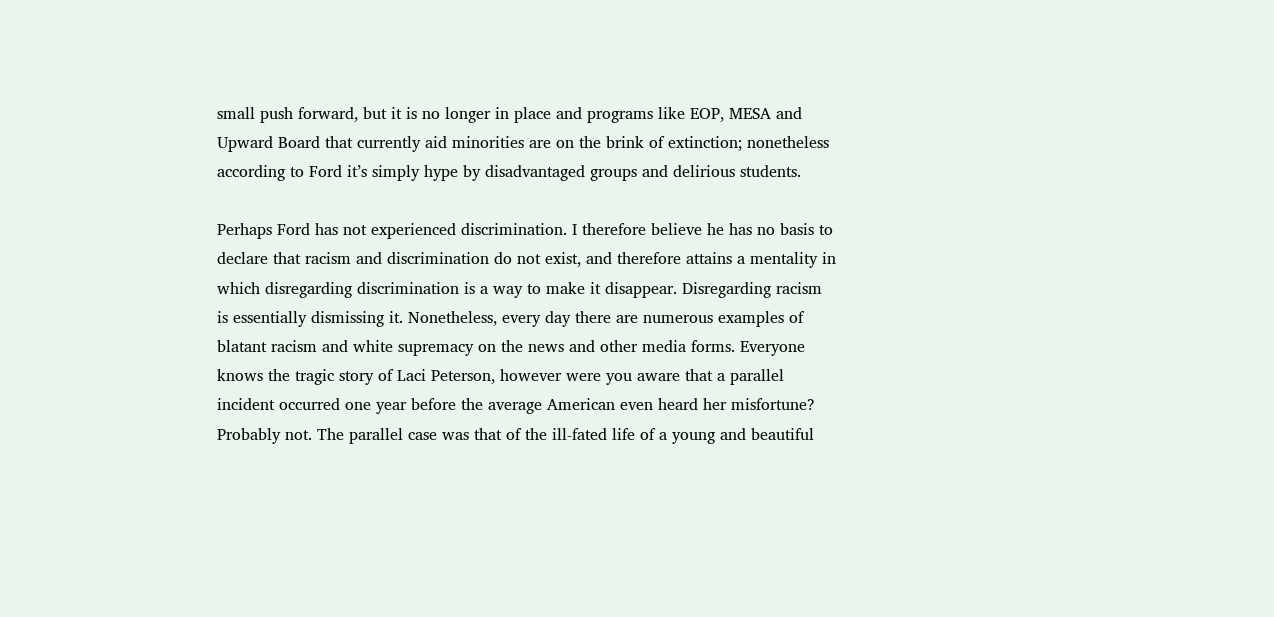small push forward, but it is no longer in place and programs like EOP, MESA and Upward Board that currently aid minorities are on the brink of extinction; nonetheless according to Ford it’s simply hype by disadvantaged groups and delirious students.

Perhaps Ford has not experienced discrimination. I therefore believe he has no basis to declare that racism and discrimination do not exist, and therefore attains a mentality in which disregarding discrimination is a way to make it disappear. Disregarding racism is essentially dismissing it. Nonetheless, every day there are numerous examples of blatant racism and white supremacy on the news and other media forms. Everyone knows the tragic story of Laci Peterson, however were you aware that a parallel incident occurred one year before the average American even heard her misfortune? Probably not. The parallel case was that of the ill-fated life of a young and beautiful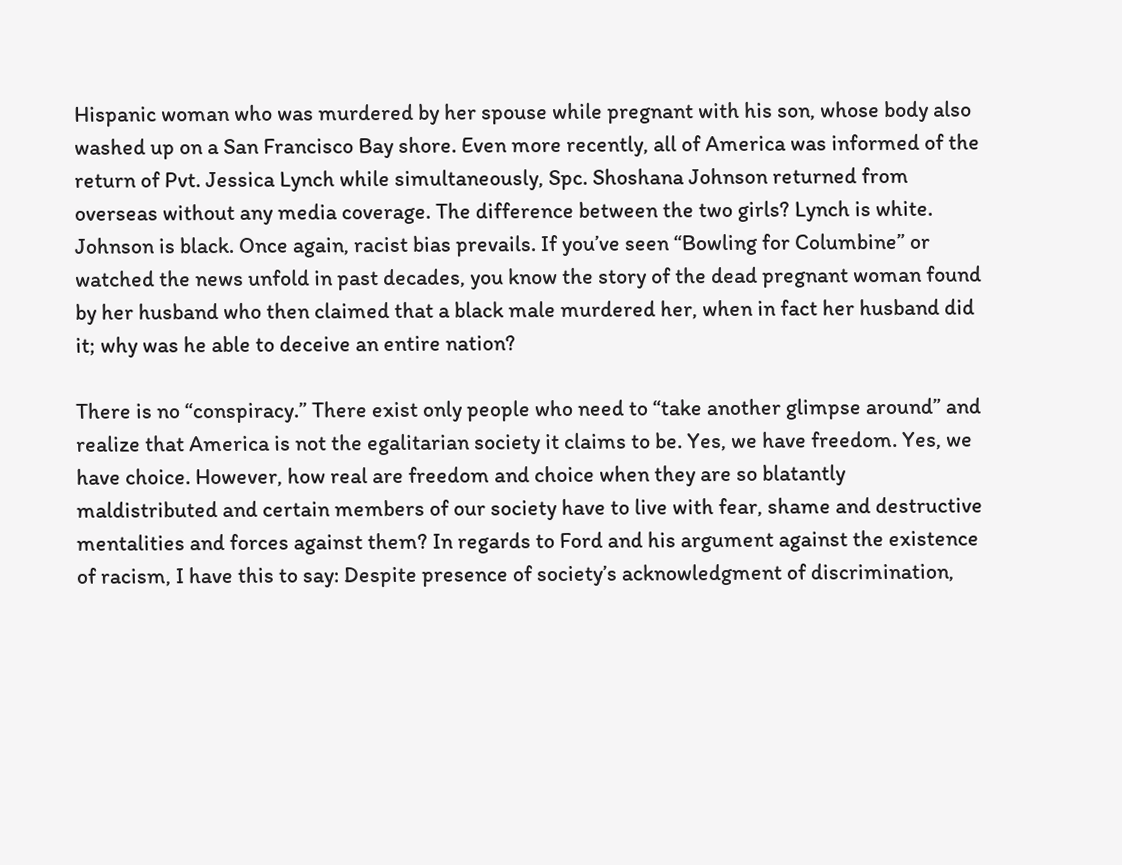Hispanic woman who was murdered by her spouse while pregnant with his son, whose body also washed up on a San Francisco Bay shore. Even more recently, all of America was informed of the return of Pvt. Jessica Lynch while simultaneously, Spc. Shoshana Johnson returned from overseas without any media coverage. The difference between the two girls? Lynch is white. Johnson is black. Once again, racist bias prevails. If you’ve seen “Bowling for Columbine” or watched the news unfold in past decades, you know the story of the dead pregnant woman found by her husband who then claimed that a black male murdered her, when in fact her husband did it; why was he able to deceive an entire nation?

There is no “conspiracy.” There exist only people who need to “take another glimpse around” and realize that America is not the egalitarian society it claims to be. Yes, we have freedom. Yes, we have choice. However, how real are freedom and choice when they are so blatantly maldistributed and certain members of our society have to live with fear, shame and destructive mentalities and forces against them? In regards to Ford and his argument against the existence of racism, I have this to say: Despite presence of society’s acknowledgment of discrimination,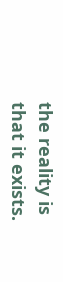the reality is that it exists.